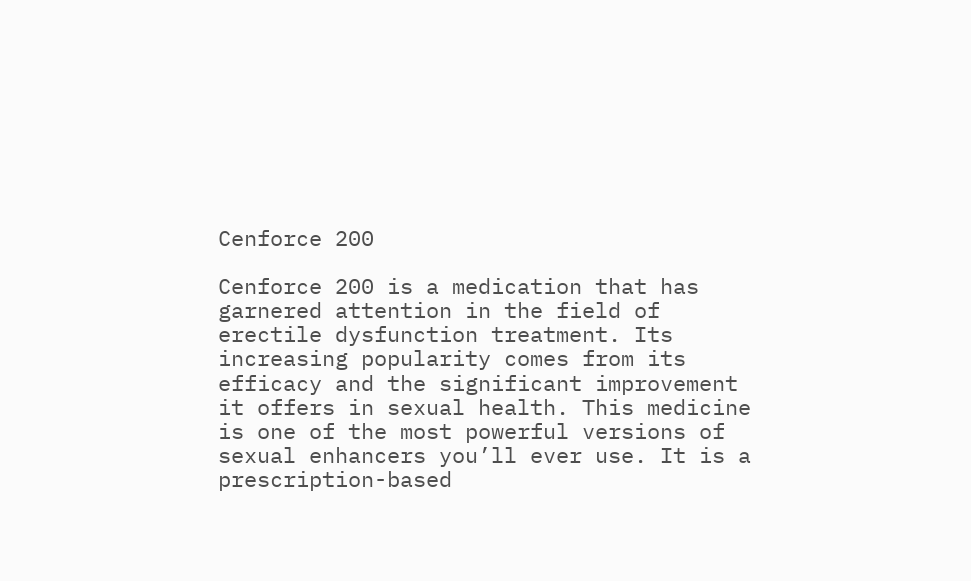Cenforce 200

Cenforce 200 is a medication that has garnered attention in the field of erectile dysfunction treatment. Its increasing popularity comes from its efficacy and the significant improvement it offers in sexual health. This medicine is one of the most powerful versions of sexual enhancers you’ll ever use. It is a prescription-based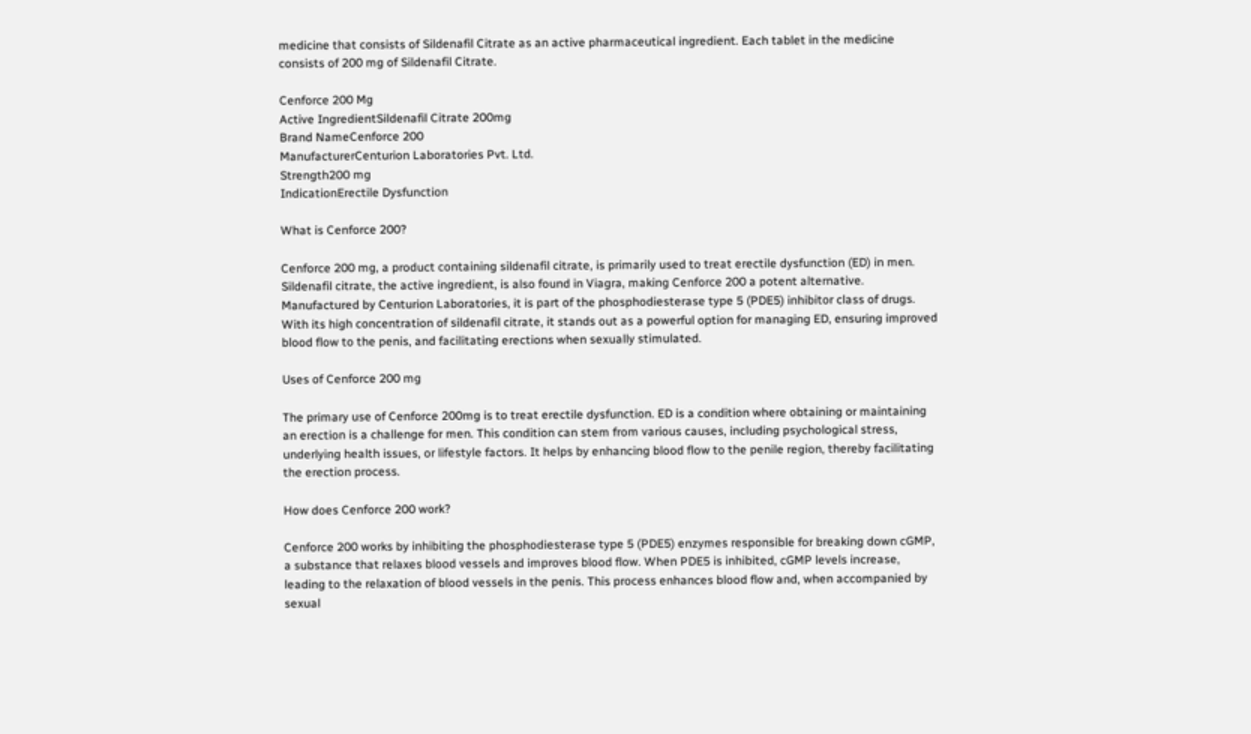medicine that consists of Sildenafil Citrate as an active pharmaceutical ingredient. Each tablet in the medicine consists of 200 mg of Sildenafil Citrate.

Cenforce 200 Mg
Active IngredientSildenafil Citrate 200mg
Brand NameCenforce 200
ManufacturerCenturion Laboratories Pvt. Ltd.
Strength200 mg
IndicationErectile Dysfunction

What is Cenforce 200?

Cenforce 200 mg, a product containing sildenafil citrate, is primarily used to treat erectile dysfunction (ED) in men. Sildenafil citrate, the active ingredient, is also found in Viagra, making Cenforce 200 a potent alternative. Manufactured by Centurion Laboratories, it is part of the phosphodiesterase type 5 (PDE5) inhibitor class of drugs. With its high concentration of sildenafil citrate, it stands out as a powerful option for managing ED, ensuring improved blood flow to the penis, and facilitating erections when sexually stimulated.

Uses of Cenforce 200 mg

The primary use of Cenforce 200mg is to treat erectile dysfunction. ED is a condition where obtaining or maintaining an erection is a challenge for men. This condition can stem from various causes, including psychological stress, underlying health issues, or lifestyle factors. It helps by enhancing blood flow to the penile region, thereby facilitating the erection process.

How does Cenforce 200 work?

Cenforce 200 works by inhibiting the phosphodiesterase type 5 (PDE5) enzymes responsible for breaking down cGMP, a substance that relaxes blood vessels and improves blood flow. When PDE5 is inhibited, cGMP levels increase, leading to the relaxation of blood vessels in the penis. This process enhances blood flow and, when accompanied by sexual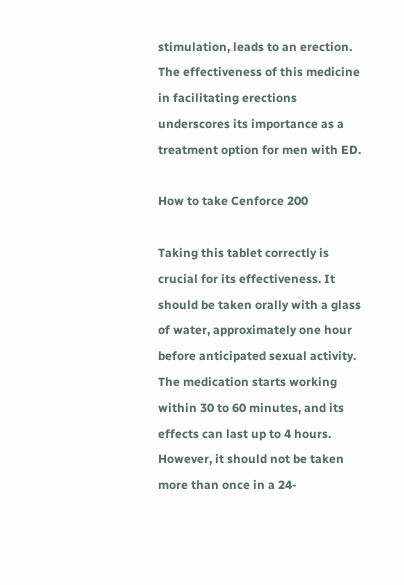stimulation, leads to an erection. The effectiveness of this medicine in facilitating erections underscores its importance as a treatment option for men with ED.

How to take Cenforce 200

Taking this tablet correctly is crucial for its effectiveness. It should be taken orally with a glass of water, approximately one hour before anticipated sexual activity. The medication starts working within 30 to 60 minutes, and its effects can last up to 4 hours. However, it should not be taken more than once in a 24-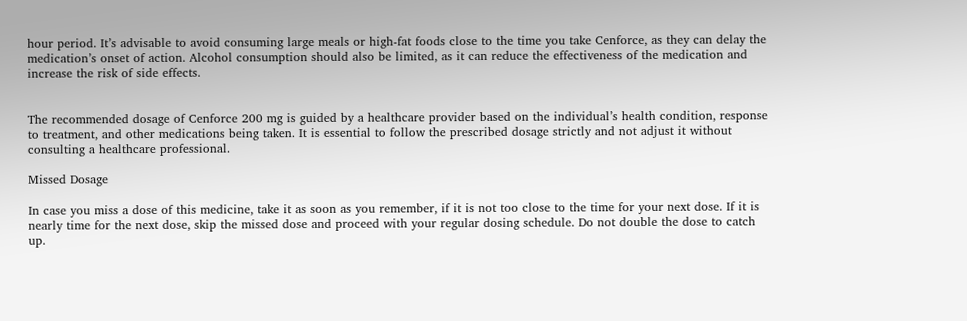hour period. It’s advisable to avoid consuming large meals or high-fat foods close to the time you take Cenforce, as they can delay the medication’s onset of action. Alcohol consumption should also be limited, as it can reduce the effectiveness of the medication and increase the risk of side effects.


The recommended dosage of Cenforce 200 mg is guided by a healthcare provider based on the individual’s health condition, response to treatment, and other medications being taken. It is essential to follow the prescribed dosage strictly and not adjust it without consulting a healthcare professional.

Missed Dosage

In case you miss a dose of this medicine, take it as soon as you remember, if it is not too close to the time for your next dose. If it is nearly time for the next dose, skip the missed dose and proceed with your regular dosing schedule. Do not double the dose to catch up.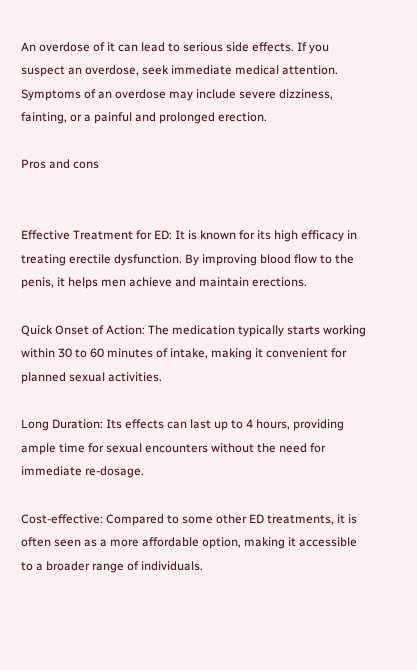An overdose of it can lead to serious side effects. If you suspect an overdose, seek immediate medical attention. Symptoms of an overdose may include severe dizziness, fainting, or a painful and prolonged erection.

Pros and cons


Effective Treatment for ED: It is known for its high efficacy in treating erectile dysfunction. By improving blood flow to the penis, it helps men achieve and maintain erections.

Quick Onset of Action: The medication typically starts working within 30 to 60 minutes of intake, making it convenient for planned sexual activities.

Long Duration: Its effects can last up to 4 hours, providing ample time for sexual encounters without the need for immediate re-dosage.

Cost-effective: Compared to some other ED treatments, it is often seen as a more affordable option, making it accessible to a broader range of individuals.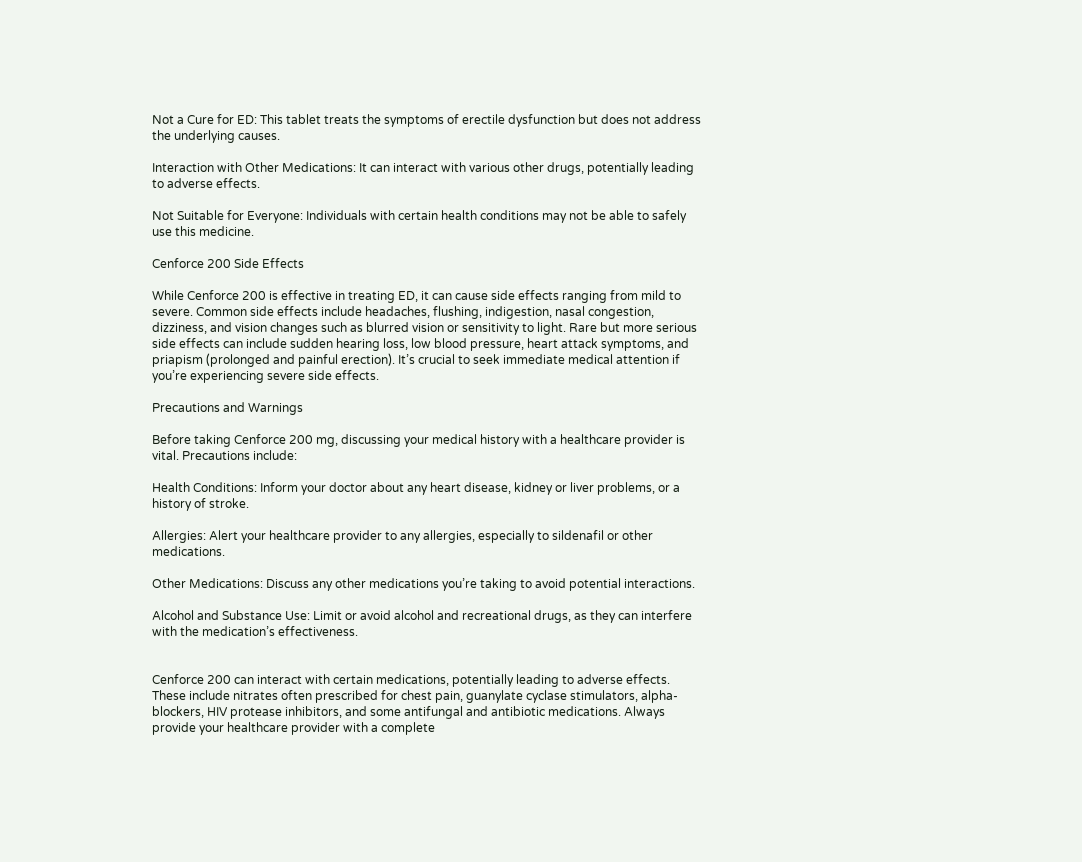Not a Cure for ED: This tablet treats the symptoms of erectile dysfunction but does not address the underlying causes.

Interaction with Other Medications: It can interact with various other drugs, potentially leading to adverse effects.

Not Suitable for Everyone: Individuals with certain health conditions may not be able to safely use this medicine.

Cenforce 200 Side Effects

While Cenforce 200 is effective in treating ED, it can cause side effects ranging from mild to severe. Common side effects include headaches, flushing, indigestion, nasal congestion, dizziness, and vision changes such as blurred vision or sensitivity to light. Rare but more serious side effects can include sudden hearing loss, low blood pressure, heart attack symptoms, and priapism (prolonged and painful erection). It’s crucial to seek immediate medical attention if you’re experiencing severe side effects.

Precautions and Warnings

Before taking Cenforce 200 mg, discussing your medical history with a healthcare provider is vital. Precautions include:

Health Conditions: Inform your doctor about any heart disease, kidney or liver problems, or a history of stroke.

Allergies: Alert your healthcare provider to any allergies, especially to sildenafil or other medications.

Other Medications: Discuss any other medications you’re taking to avoid potential interactions.

Alcohol and Substance Use: Limit or avoid alcohol and recreational drugs, as they can interfere with the medication’s effectiveness.


Cenforce 200 can interact with certain medications, potentially leading to adverse effects. These include nitrates often prescribed for chest pain, guanylate cyclase stimulators, alpha-blockers, HIV protease inhibitors, and some antifungal and antibiotic medications. Always provide your healthcare provider with a complete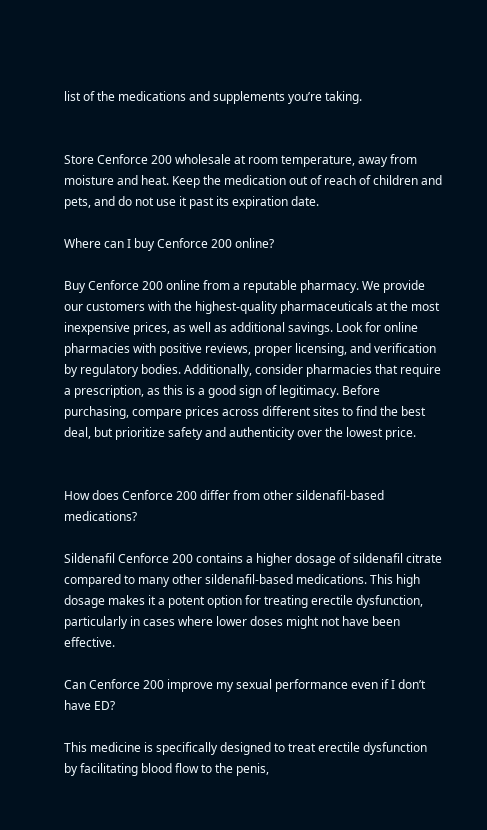list of the medications and supplements you’re taking.


Store Cenforce 200 wholesale at room temperature, away from moisture and heat. Keep the medication out of reach of children and pets, and do not use it past its expiration date.

Where can I buy Cenforce 200 online?

Buy Cenforce 200 online from a reputable pharmacy. We provide our customers with the highest-quality pharmaceuticals at the most inexpensive prices, as well as additional savings. Look for online pharmacies with positive reviews, proper licensing, and verification by regulatory bodies. Additionally, consider pharmacies that require a prescription, as this is a good sign of legitimacy. Before purchasing, compare prices across different sites to find the best deal, but prioritize safety and authenticity over the lowest price.


How does Cenforce 200 differ from other sildenafil-based medications?

Sildenafil Cenforce 200 contains a higher dosage of sildenafil citrate compared to many other sildenafil-based medications. This high dosage makes it a potent option for treating erectile dysfunction, particularly in cases where lower doses might not have been effective.

Can Cenforce 200 improve my sexual performance even if I don’t have ED?

This medicine is specifically designed to treat erectile dysfunction by facilitating blood flow to the penis,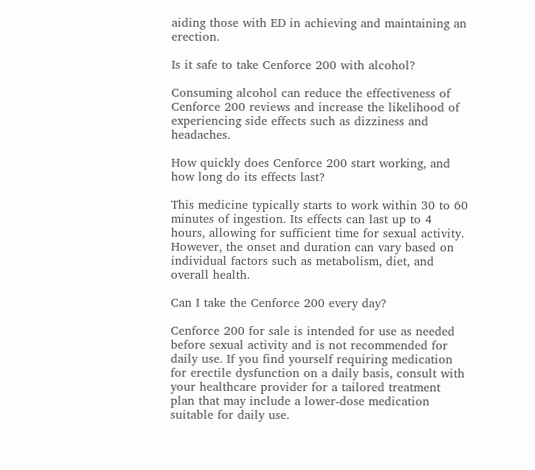aiding those with ED in achieving and maintaining an erection.

Is it safe to take Cenforce 200 with alcohol?

Consuming alcohol can reduce the effectiveness of Cenforce 200 reviews and increase the likelihood of experiencing side effects such as dizziness and headaches.

How quickly does Cenforce 200 start working, and how long do its effects last?

This medicine typically starts to work within 30 to 60 minutes of ingestion. Its effects can last up to 4 hours, allowing for sufficient time for sexual activity. However, the onset and duration can vary based on individual factors such as metabolism, diet, and overall health.

Can I take the Cenforce 200 every day?

Cenforce 200 for sale is intended for use as needed before sexual activity and is not recommended for daily use. If you find yourself requiring medication for erectile dysfunction on a daily basis, consult with your healthcare provider for a tailored treatment plan that may include a lower-dose medication suitable for daily use.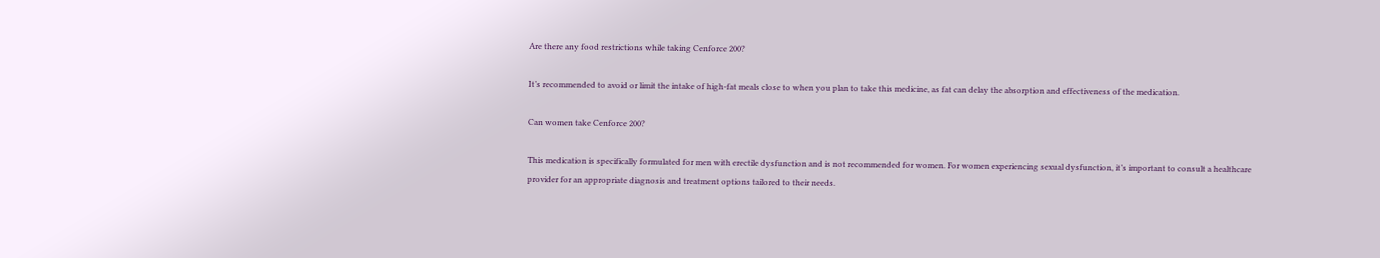Are there any food restrictions while taking Cenforce 200?

It’s recommended to avoid or limit the intake of high-fat meals close to when you plan to take this medicine, as fat can delay the absorption and effectiveness of the medication.

Can women take Cenforce 200?

This medication is specifically formulated for men with erectile dysfunction and is not recommended for women. For women experiencing sexual dysfunction, it’s important to consult a healthcare provider for an appropriate diagnosis and treatment options tailored to their needs.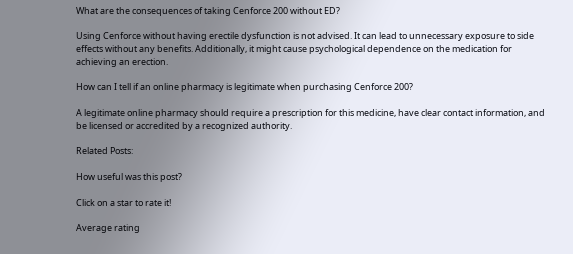What are the consequences of taking Cenforce 200 without ED?

Using Cenforce without having erectile dysfunction is not advised. It can lead to unnecessary exposure to side effects without any benefits. Additionally, it might cause psychological dependence on the medication for achieving an erection.

How can I tell if an online pharmacy is legitimate when purchasing Cenforce 200?

A legitimate online pharmacy should require a prescription for this medicine, have clear contact information, and be licensed or accredited by a recognized authority.

Related Posts:

How useful was this post?

Click on a star to rate it!

Average rating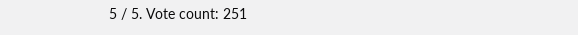5 / 5. Vote count: 251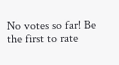No votes so far! Be the first to rate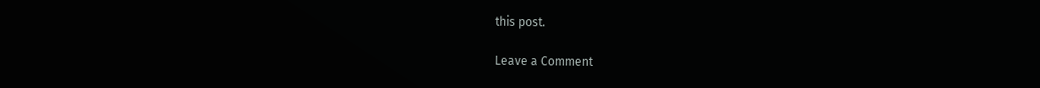this post.

Leave a Comment